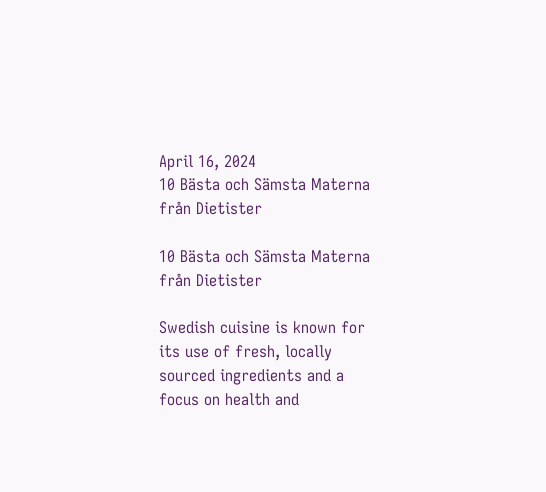April 16, 2024
10 Bästa och Sämsta Materna från Dietister

10 Bästa och Sämsta Materna från Dietister

Swedish cuisine is known for its use of fresh, locally sourced ingredients and a focus on health and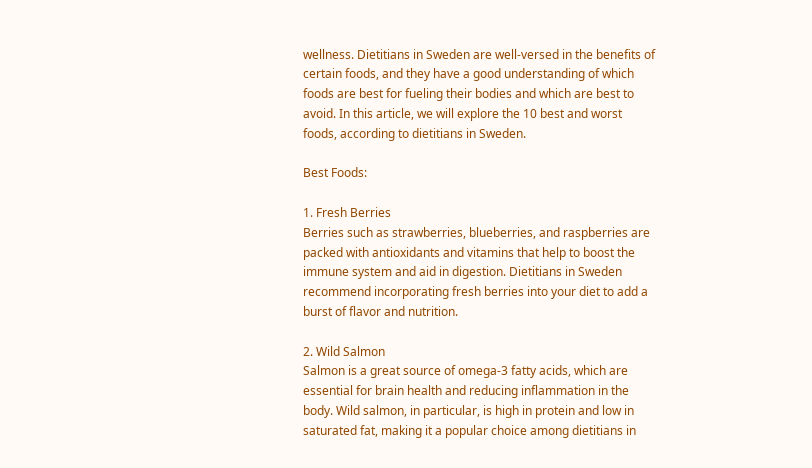wellness. Dietitians in Sweden are well-versed in the benefits of certain foods, and they have a good understanding of which foods are best for fueling their bodies and which are best to avoid. In this article, we will explore the 10 best and worst foods, according to dietitians in Sweden.

Best Foods:

1. Fresh Berries
Berries such as strawberries, blueberries, and raspberries are packed with antioxidants and vitamins that help to boost the immune system and aid in digestion. Dietitians in Sweden recommend incorporating fresh berries into your diet to add a burst of flavor and nutrition.

2. Wild Salmon
Salmon is a great source of omega-3 fatty acids, which are essential for brain health and reducing inflammation in the body. Wild salmon, in particular, is high in protein and low in saturated fat, making it a popular choice among dietitians in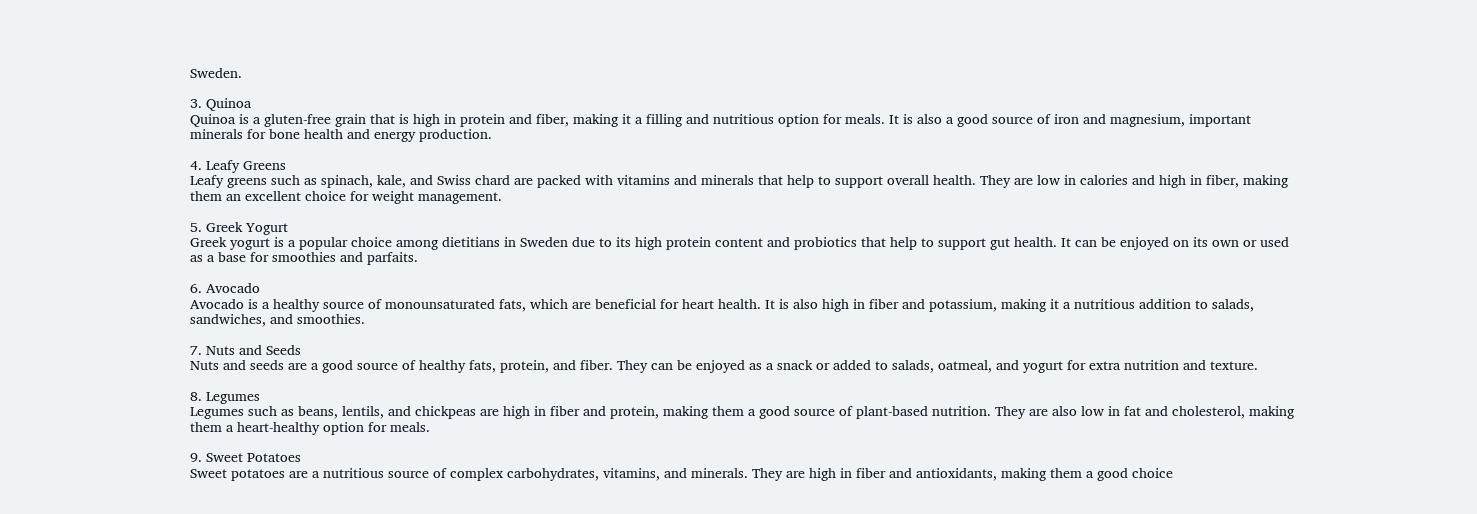Sweden.

3. Quinoa
Quinoa is a gluten-free grain that is high in protein and fiber, making it a filling and nutritious option for meals. It is also a good source of iron and magnesium, important minerals for bone health and energy production.

4. Leafy Greens
Leafy greens such as spinach, kale, and Swiss chard are packed with vitamins and minerals that help to support overall health. They are low in calories and high in fiber, making them an excellent choice for weight management.

5. Greek Yogurt
Greek yogurt is a popular choice among dietitians in Sweden due to its high protein content and probiotics that help to support gut health. It can be enjoyed on its own or used as a base for smoothies and parfaits.

6. Avocado
Avocado is a healthy source of monounsaturated fats, which are beneficial for heart health. It is also high in fiber and potassium, making it a nutritious addition to salads, sandwiches, and smoothies.

7. Nuts and Seeds
Nuts and seeds are a good source of healthy fats, protein, and fiber. They can be enjoyed as a snack or added to salads, oatmeal, and yogurt for extra nutrition and texture.

8. Legumes
Legumes such as beans, lentils, and chickpeas are high in fiber and protein, making them a good source of plant-based nutrition. They are also low in fat and cholesterol, making them a heart-healthy option for meals.

9. Sweet Potatoes
Sweet potatoes are a nutritious source of complex carbohydrates, vitamins, and minerals. They are high in fiber and antioxidants, making them a good choice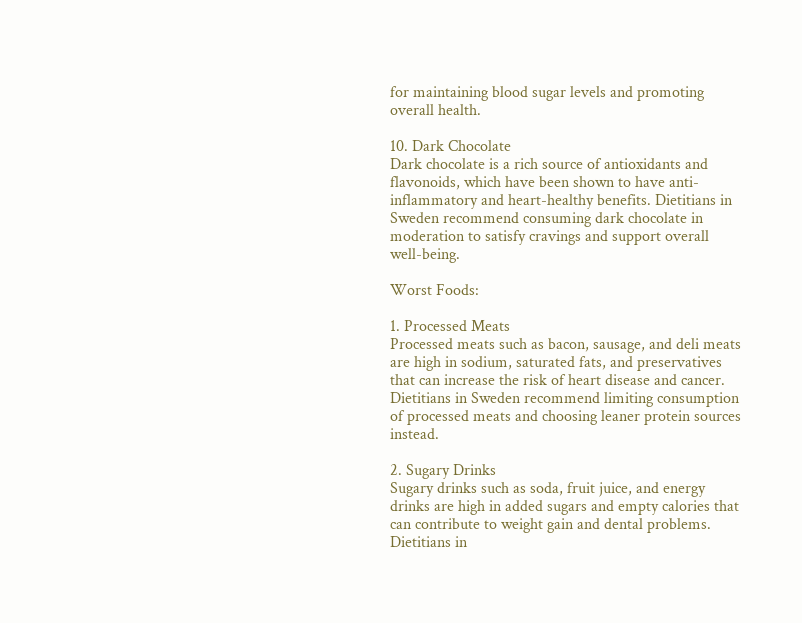for maintaining blood sugar levels and promoting overall health.

10. Dark Chocolate
Dark chocolate is a rich source of antioxidants and flavonoids, which have been shown to have anti-inflammatory and heart-healthy benefits. Dietitians in Sweden recommend consuming dark chocolate in moderation to satisfy cravings and support overall well-being.

Worst Foods:

1. Processed Meats
Processed meats such as bacon, sausage, and deli meats are high in sodium, saturated fats, and preservatives that can increase the risk of heart disease and cancer. Dietitians in Sweden recommend limiting consumption of processed meats and choosing leaner protein sources instead.

2. Sugary Drinks
Sugary drinks such as soda, fruit juice, and energy drinks are high in added sugars and empty calories that can contribute to weight gain and dental problems. Dietitians in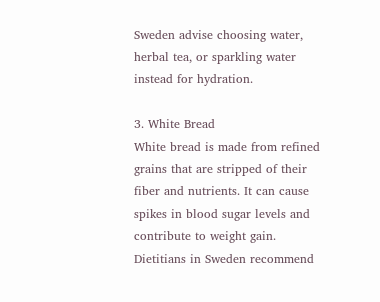Sweden advise choosing water, herbal tea, or sparkling water instead for hydration.

3. White Bread
White bread is made from refined grains that are stripped of their fiber and nutrients. It can cause spikes in blood sugar levels and contribute to weight gain. Dietitians in Sweden recommend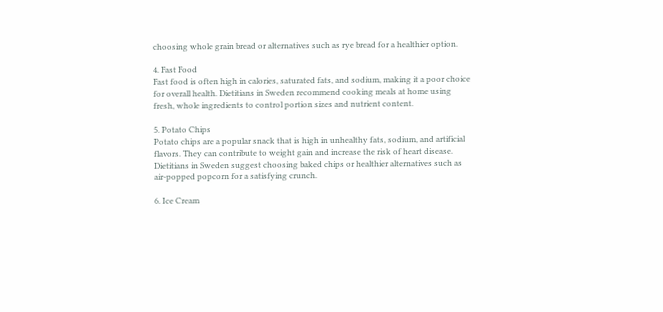choosing whole grain bread or alternatives such as rye bread for a healthier option.

4. Fast Food
Fast food is often high in calories, saturated fats, and sodium, making it a poor choice for overall health. Dietitians in Sweden recommend cooking meals at home using fresh, whole ingredients to control portion sizes and nutrient content.

5. Potato Chips
Potato chips are a popular snack that is high in unhealthy fats, sodium, and artificial flavors. They can contribute to weight gain and increase the risk of heart disease. Dietitians in Sweden suggest choosing baked chips or healthier alternatives such as air-popped popcorn for a satisfying crunch.

6. Ice Cream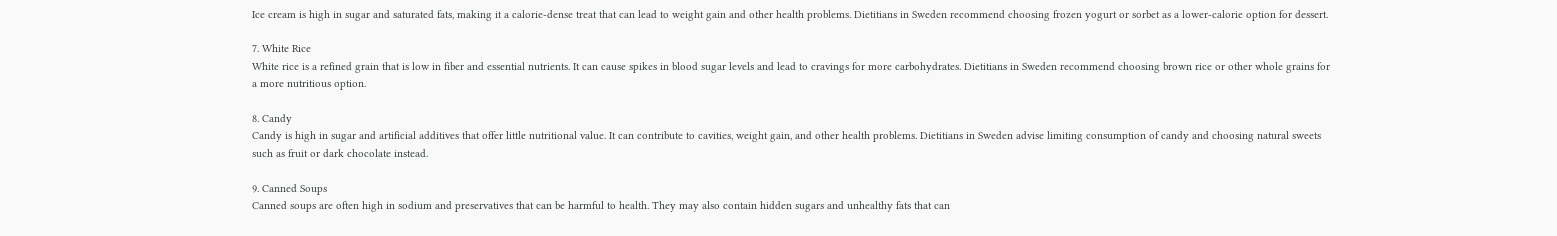Ice cream is high in sugar and saturated fats, making it a calorie-dense treat that can lead to weight gain and other health problems. Dietitians in Sweden recommend choosing frozen yogurt or sorbet as a lower-calorie option for dessert.

7. White Rice
White rice is a refined grain that is low in fiber and essential nutrients. It can cause spikes in blood sugar levels and lead to cravings for more carbohydrates. Dietitians in Sweden recommend choosing brown rice or other whole grains for a more nutritious option.

8. Candy
Candy is high in sugar and artificial additives that offer little nutritional value. It can contribute to cavities, weight gain, and other health problems. Dietitians in Sweden advise limiting consumption of candy and choosing natural sweets such as fruit or dark chocolate instead.

9. Canned Soups
Canned soups are often high in sodium and preservatives that can be harmful to health. They may also contain hidden sugars and unhealthy fats that can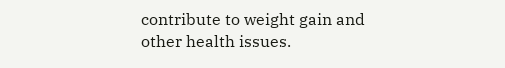contribute to weight gain and other health issues.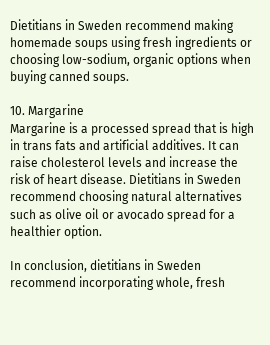Dietitians in Sweden recommend making homemade soups using fresh ingredients or choosing low-sodium, organic options when buying canned soups.

10. Margarine
Margarine is a processed spread that is high in trans fats and artificial additives. It can raise cholesterol levels and increase the risk of heart disease. Dietitians in Sweden recommend choosing natural alternatives such as olive oil or avocado spread for a healthier option.

In conclusion, dietitians in Sweden recommend incorporating whole, fresh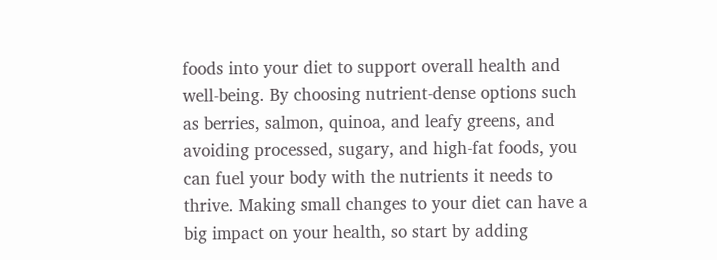foods into your diet to support overall health and well-being. By choosing nutrient-dense options such as berries, salmon, quinoa, and leafy greens, and avoiding processed, sugary, and high-fat foods, you can fuel your body with the nutrients it needs to thrive. Making small changes to your diet can have a big impact on your health, so start by adding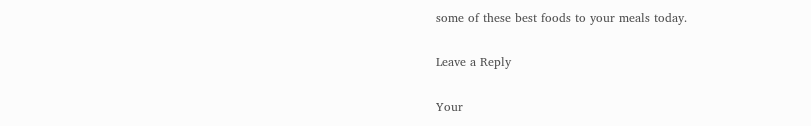some of these best foods to your meals today.

Leave a Reply

Your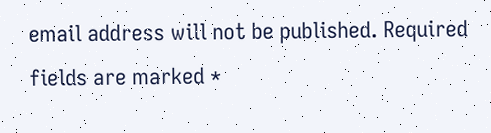email address will not be published. Required fields are marked *